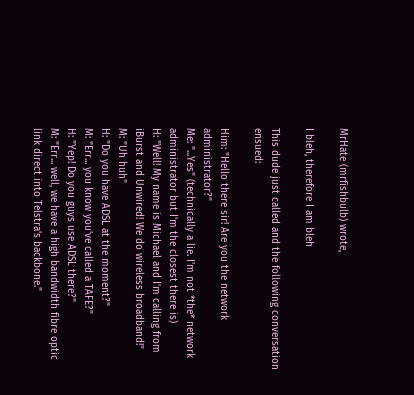MrHate (mrfishbulb) wrote,

I bleh, therefore I am bleh

This dude just called and the following conversation ensued:

Him: "Hello there sir! Are you the network administrator?"
Me: "...Yes" (technically a lie. I'm not *the* network administrator but I'm the closest there is)
H: "Well! My name is Michael and I'm calling from iBurst and Unwired! We do wireless broadband!"
M: "Uh huh"
H: "Do you have ADSL at the moment?"
M: "Err... you know you've called a TAFE?"
H: "Yep! Do you guys use ADSL there?"
M: "Err... well, we have a high bandwidth fibre optic link direct into Telstra's backbone."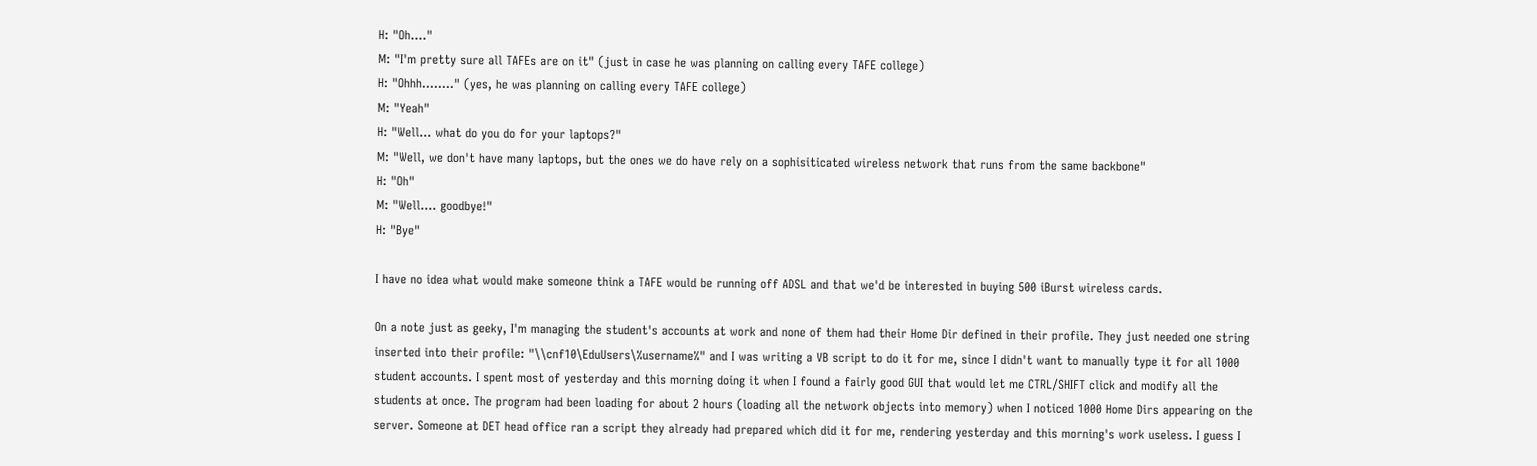H: "Oh...."
M: "I'm pretty sure all TAFEs are on it" (just in case he was planning on calling every TAFE college)
H: "Ohhh........" (yes, he was planning on calling every TAFE college)
M: "Yeah"
H: "Well... what do you do for your laptops?"
M: "Well, we don't have many laptops, but the ones we do have rely on a sophisiticated wireless network that runs from the same backbone"
H: "Oh"
M: "Well.... goodbye!"
H: "Bye"

I have no idea what would make someone think a TAFE would be running off ADSL and that we'd be interested in buying 500 iBurst wireless cards.

On a note just as geeky, I'm managing the student's accounts at work and none of them had their Home Dir defined in their profile. They just needed one string inserted into their profile: "\\cnf10\EduUsers\%username%" and I was writing a VB script to do it for me, since I didn't want to manually type it for all 1000 student accounts. I spent most of yesterday and this morning doing it when I found a fairly good GUI that would let me CTRL/SHIFT click and modify all the students at once. The program had been loading for about 2 hours (loading all the network objects into memory) when I noticed 1000 Home Dirs appearing on the server. Someone at DET head office ran a script they already had prepared which did it for me, rendering yesterday and this morning's work useless. I guess I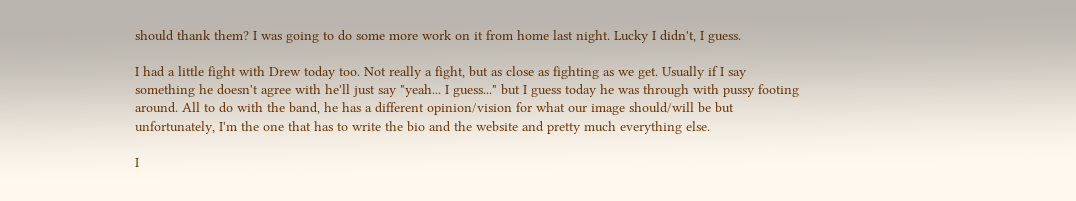should thank them? I was going to do some more work on it from home last night. Lucky I didn't, I guess.

I had a little fight with Drew today too. Not really a fight, but as close as fighting as we get. Usually if I say something he doesn't agree with he'll just say "yeah... I guess..." but I guess today he was through with pussy footing around. All to do with the band, he has a different opinion/vision for what our image should/will be but unfortunately, I'm the one that has to write the bio and the website and pretty much everything else.

I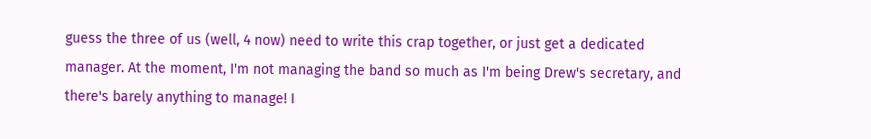guess the three of us (well, 4 now) need to write this crap together, or just get a dedicated manager. At the moment, I'm not managing the band so much as I'm being Drew's secretary, and there's barely anything to manage! I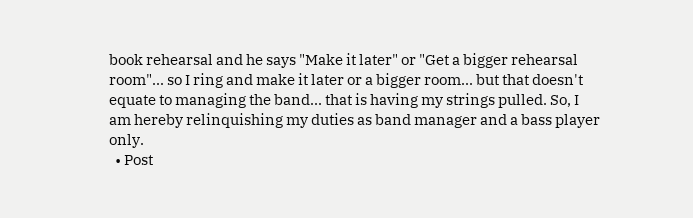book rehearsal and he says "Make it later" or "Get a bigger rehearsal room"... so I ring and make it later or a bigger room... but that doesn't equate to managing the band... that is having my strings pulled. So, I am hereby relinquishing my duties as band manager and a bass player only.
  • Post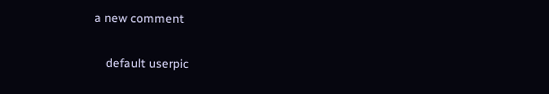a new comment


    default userpic